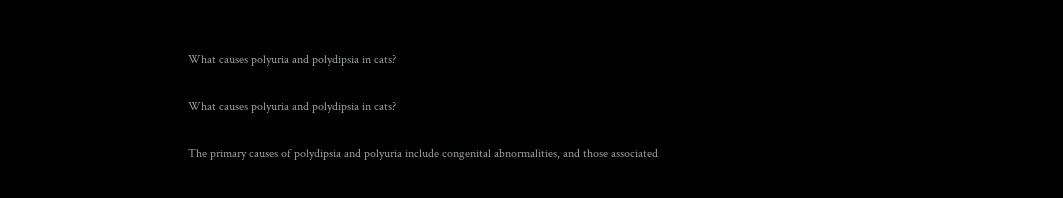What causes polyuria and polydipsia in cats?

What causes polyuria and polydipsia in cats?

The primary causes of polydipsia and polyuria include congenital abnormalities, and those associated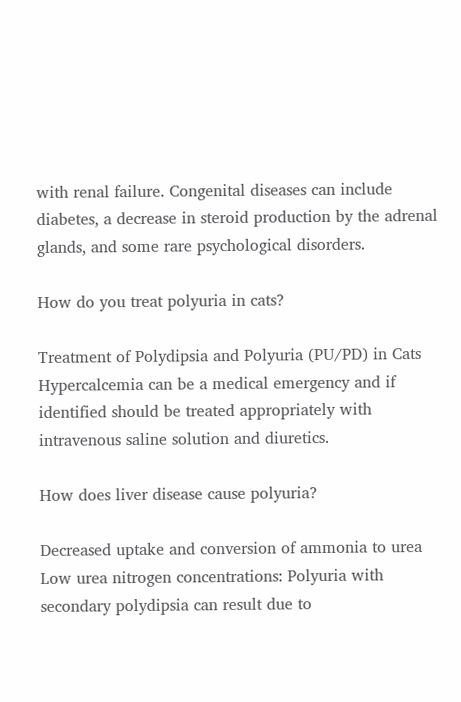with renal failure. Congenital diseases can include diabetes, a decrease in steroid production by the adrenal glands, and some rare psychological disorders.

How do you treat polyuria in cats?

Treatment of Polydipsia and Polyuria (PU/PD) in Cats Hypercalcemia can be a medical emergency and if identified should be treated appropriately with intravenous saline solution and diuretics.

How does liver disease cause polyuria?

Decreased uptake and conversion of ammonia to urea Low urea nitrogen concentrations: Polyuria with secondary polydipsia can result due to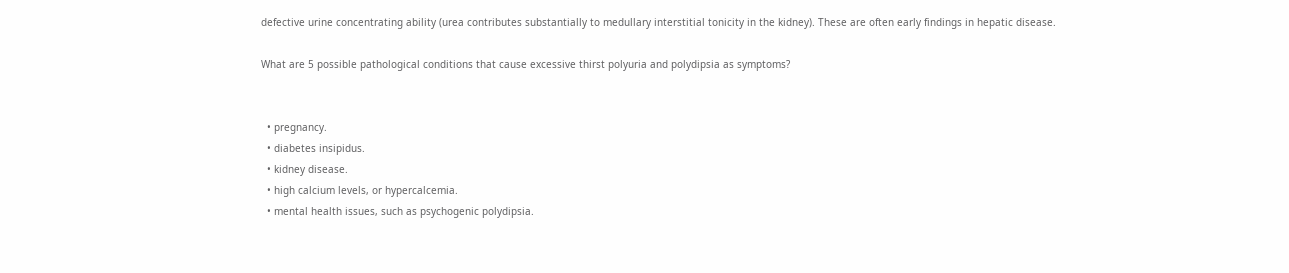defective urine concentrating ability (urea contributes substantially to medullary interstitial tonicity in the kidney). These are often early findings in hepatic disease.

What are 5 possible pathological conditions that cause excessive thirst polyuria and polydipsia as symptoms?


  • pregnancy.
  • diabetes insipidus.
  • kidney disease.
  • high calcium levels, or hypercalcemia.
  • mental health issues, such as psychogenic polydipsia.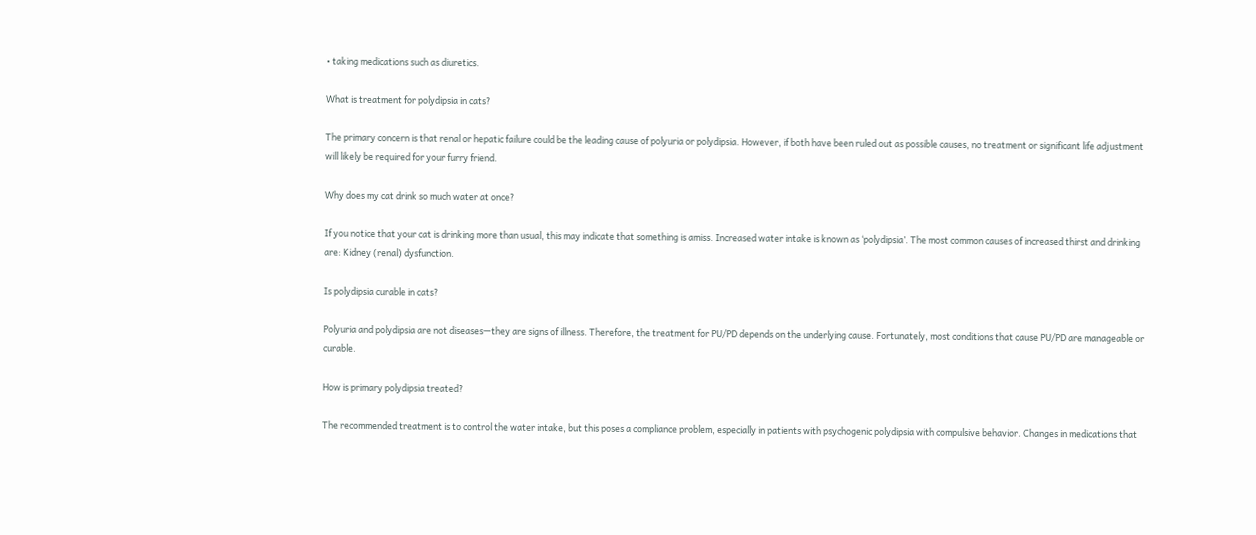• taking medications such as diuretics.

What is treatment for polydipsia in cats?

The primary concern is that renal or hepatic failure could be the leading cause of polyuria or polydipsia. However, if both have been ruled out as possible causes, no treatment or significant life adjustment will likely be required for your furry friend.

Why does my cat drink so much water at once?

If you notice that your cat is drinking more than usual, this may indicate that something is amiss. Increased water intake is known as ‘polydipsia’. The most common causes of increased thirst and drinking are: Kidney (renal) dysfunction.

Is polydipsia curable in cats?

Polyuria and polydipsia are not diseases—they are signs of illness. Therefore, the treatment for PU/PD depends on the underlying cause. Fortunately, most conditions that cause PU/PD are manageable or curable.

How is primary polydipsia treated?

The recommended treatment is to control the water intake, but this poses a compliance problem, especially in patients with psychogenic polydipsia with compulsive behavior. Changes in medications that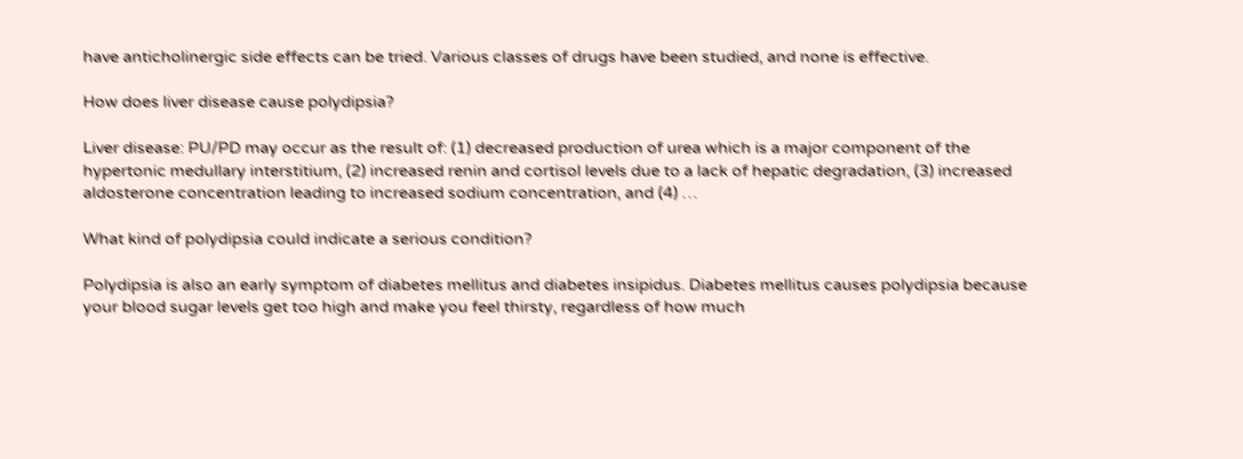have anticholinergic side effects can be tried. Various classes of drugs have been studied, and none is effective.

How does liver disease cause polydipsia?

Liver disease: PU/PD may occur as the result of: (1) decreased production of urea which is a major component of the hypertonic medullary interstitium, (2) increased renin and cortisol levels due to a lack of hepatic degradation, (3) increased aldosterone concentration leading to increased sodium concentration, and (4) …

What kind of polydipsia could indicate a serious condition?

Polydipsia is also an early symptom of diabetes mellitus and diabetes insipidus. Diabetes mellitus causes polydipsia because your blood sugar levels get too high and make you feel thirsty, regardless of how much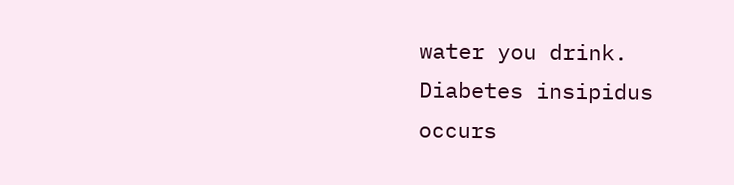water you drink. Diabetes insipidus occurs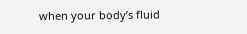when your body’s fluid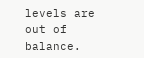levels are out of balance.